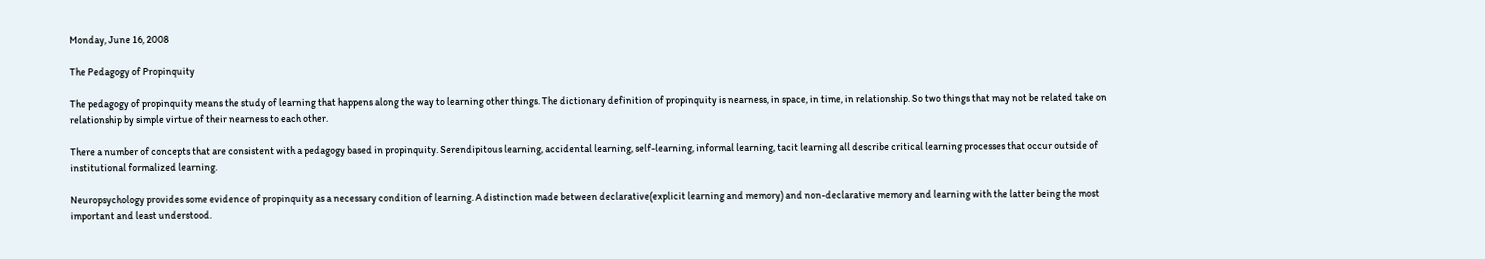Monday, June 16, 2008

The Pedagogy of Propinquity

The pedagogy of propinquity means the study of learning that happens along the way to learning other things. The dictionary definition of propinquity is nearness, in space, in time, in relationship. So two things that may not be related take on relationship by simple virtue of their nearness to each other.

There a number of concepts that are consistent with a pedagogy based in propinquity. Serendipitous learning, accidental learning, self-learning, informal learning, tacit learning all describe critical learning processes that occur outside of institutional formalized learning.

Neuropsychology provides some evidence of propinquity as a necessary condition of learning. A distinction made between declarative(explicit learning and memory) and non-declarative memory and learning with the latter being the most important and least understood.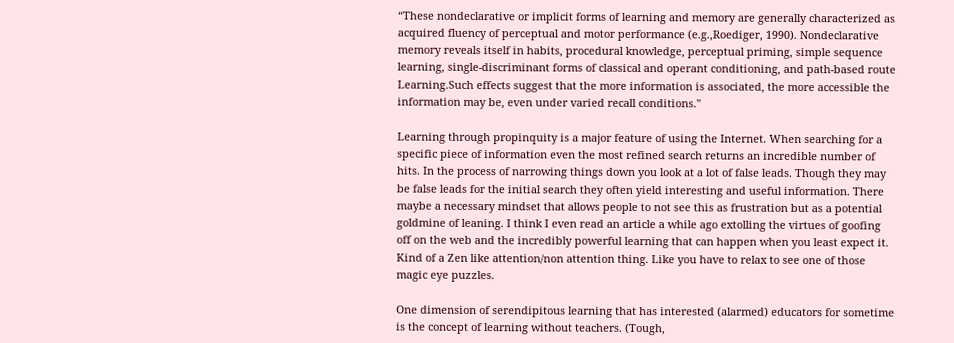“These nondeclarative or implicit forms of learning and memory are generally characterized as acquired fluency of perceptual and motor performance (e.g.,Roediger, 1990). Nondeclarative memory reveals itself in habits, procedural knowledge, perceptual priming, simple sequence learning, single-discriminant forms of classical and operant conditioning, and path-based route Learning.Such effects suggest that the more information is associated, the more accessible the information may be, even under varied recall conditions."

Learning through propinquity is a major feature of using the Internet. When searching for a specific piece of information even the most refined search returns an incredible number of hits. In the process of narrowing things down you look at a lot of false leads. Though they may be false leads for the initial search they often yield interesting and useful information. There maybe a necessary mindset that allows people to not see this as frustration but as a potential goldmine of leaning. I think I even read an article a while ago extolling the virtues of goofing off on the web and the incredibly powerful learning that can happen when you least expect it. Kind of a Zen like attention/non attention thing. Like you have to relax to see one of those magic eye puzzles.

One dimension of serendipitous learning that has interested (alarmed) educators for sometime is the concept of learning without teachers. (Tough,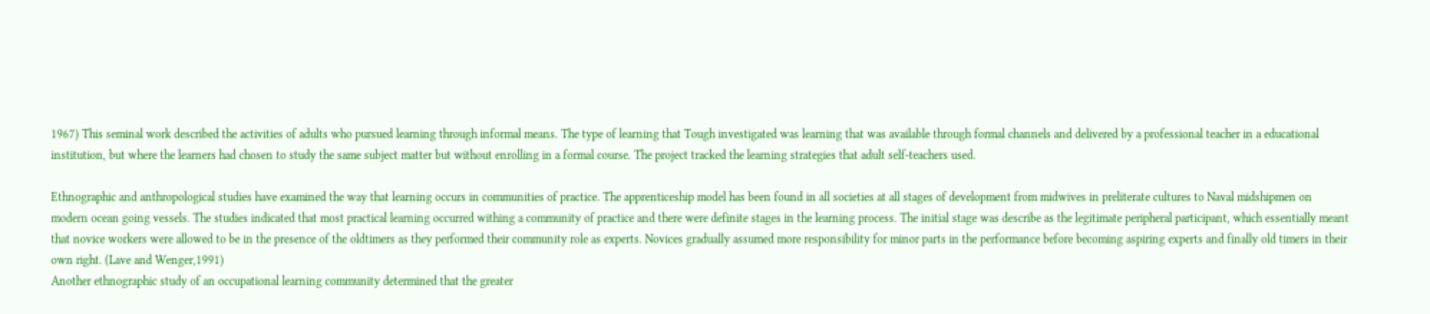1967) This seminal work described the activities of adults who pursued learning through informal means. The type of learning that Tough investigated was learning that was available through formal channels and delivered by a professional teacher in a educational institution, but where the learners had chosen to study the same subject matter but without enrolling in a formal course. The project tracked the learning strategies that adult self-teachers used.

Ethnographic and anthropological studies have examined the way that learning occurs in communities of practice. The apprenticeship model has been found in all societies at all stages of development from midwives in preliterate cultures to Naval midshipmen on modern ocean going vessels. The studies indicated that most practical learning occurred withing a community of practice and there were definite stages in the learning process. The initial stage was describe as the legitimate peripheral participant, which essentially meant that novice workers were allowed to be in the presence of the oldtimers as they performed their community role as experts. Novices gradually assumed more responsibility for minor parts in the performance before becoming aspiring experts and finally old timers in their own right. (Lave and Wenger,1991)
Another ethnographic study of an occupational learning community determined that the greater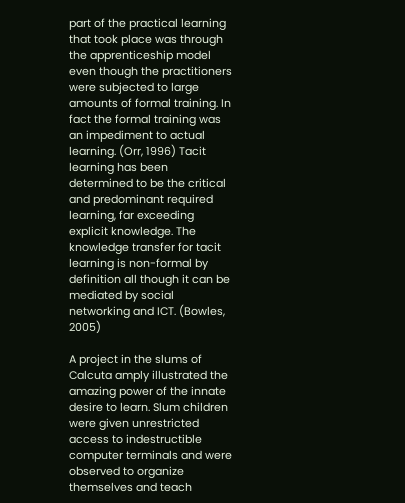part of the practical learning that took place was through the apprenticeship model even though the practitioners were subjected to large amounts of formal training. In fact the formal training was an impediment to actual learning. (Orr, 1996) Tacit learning has been determined to be the critical and predominant required learning, far exceeding explicit knowledge. The knowledge transfer for tacit learning is non-formal by definition all though it can be mediated by social networking and ICT. (Bowles, 2005)

A project in the slums of Calcuta amply illustrated the amazing power of the innate desire to learn. Slum children were given unrestricted access to indestructible computer terminals and were observed to organize themselves and teach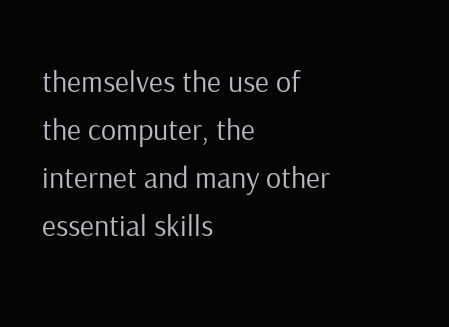themselves the use of the computer, the internet and many other essential skills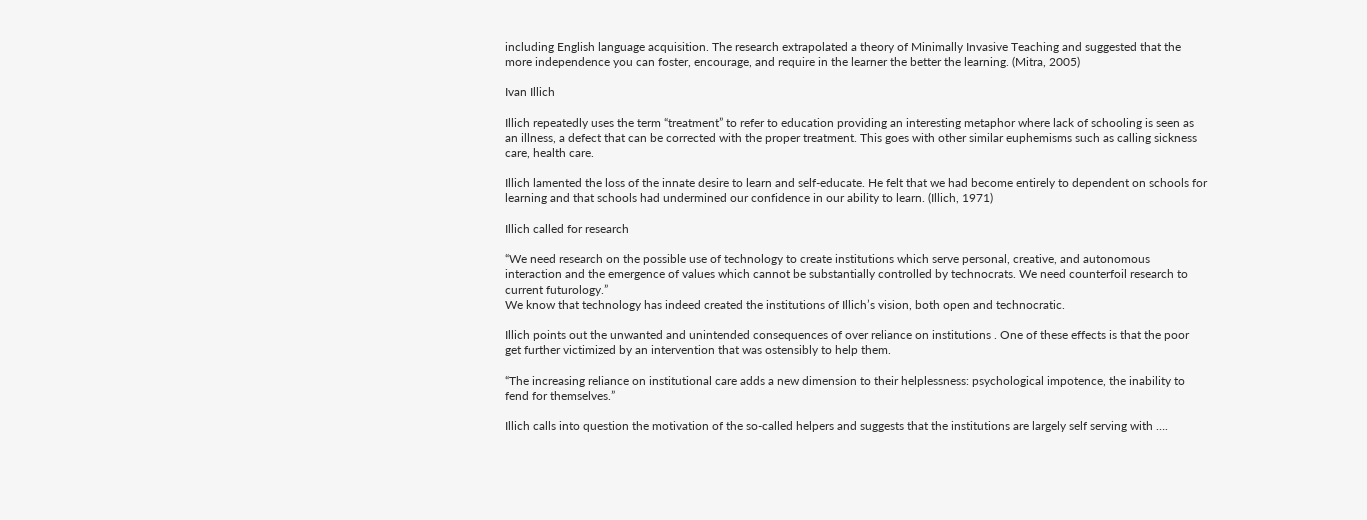including English language acquisition. The research extrapolated a theory of Minimally Invasive Teaching and suggested that the more independence you can foster, encourage, and require in the learner the better the learning. (Mitra, 2005)

Ivan Illich

Illich repeatedly uses the term “treatment” to refer to education providing an interesting metaphor where lack of schooling is seen as an illness, a defect that can be corrected with the proper treatment. This goes with other similar euphemisms such as calling sickness care, health care.

Illich lamented the loss of the innate desire to learn and self-educate. He felt that we had become entirely to dependent on schools for learning and that schools had undermined our confidence in our ability to learn. (Illich, 1971)

Illich called for research

“We need research on the possible use of technology to create institutions which serve personal, creative, and autonomous interaction and the emergence of values which cannot be substantially controlled by technocrats. We need counterfoil research to current futurology.”
We know that technology has indeed created the institutions of Illich’s vision, both open and technocratic.

Illich points out the unwanted and unintended consequences of over reliance on institutions . One of these effects is that the poor get further victimized by an intervention that was ostensibly to help them.

“The increasing reliance on institutional care adds a new dimension to their helplessness: psychological impotence, the inability to fend for themselves.”

Illich calls into question the motivation of the so-called helpers and suggests that the institutions are largely self serving with ….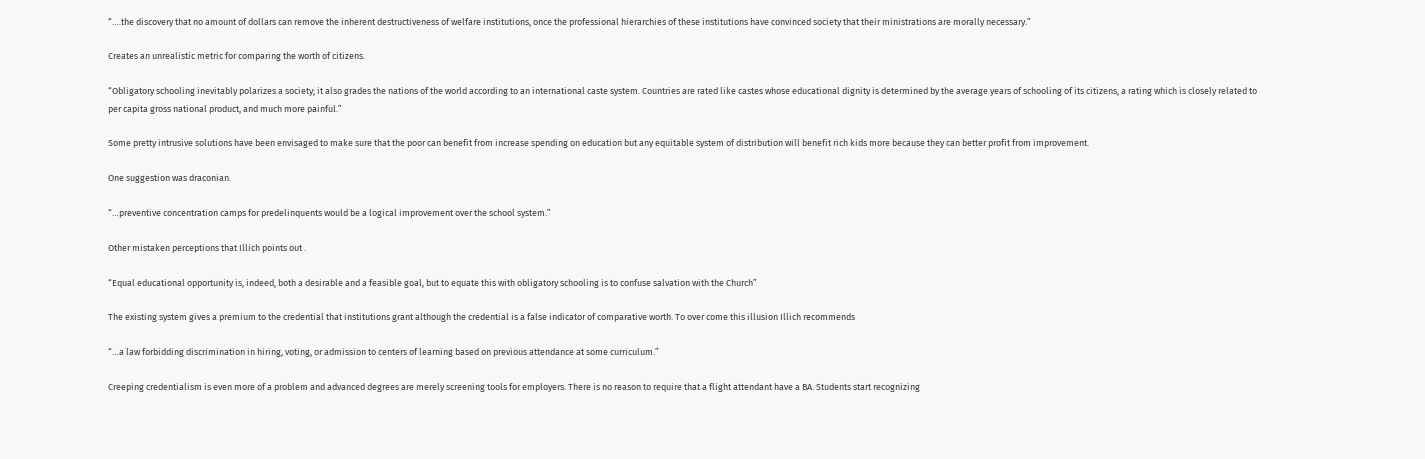“….the discovery that no amount of dollars can remove the inherent destructiveness of welfare institutions, once the professional hierarchies of these institutions have convinced society that their ministrations are morally necessary.”

Creates an unrealistic metric for comparing the worth of citizens.

“Obligatory schooling inevitably polarizes a society; it also grades the nations of the world according to an international caste system. Countries are rated like castes whose educational dignity is determined by the average years of schooling of its citizens, a rating which is closely related to per capita gross national product, and much more painful.”

Some pretty intrusive solutions have been envisaged to make sure that the poor can benefit from increase spending on education but any equitable system of distribution will benefit rich kids more because they can better profit from improvement.

One suggestion was draconian.

“…preventive concentration camps for predelinquents would be a logical improvement over the school system.”

Other mistaken perceptions that Illich points out .

“Equal educational opportunity is, indeed, both a desirable and a feasible goal, but to equate this with obligatory schooling is to confuse salvation with the Church”

The existing system gives a premium to the credential that institutions grant although the credential is a false indicator of comparative worth. To over come this illusion Illich recommends

“…a law forbidding discrimination in hiring, voting, or admission to centers of learning based on previous attendance at some curriculum.”

Creeping credentialism is even more of a problem and advanced degrees are merely screening tools for employers. There is no reason to require that a flight attendant have a BA. Students start recognizing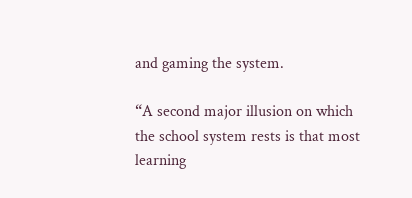and gaming the system.

“A second major illusion on which the school system rests is that most learning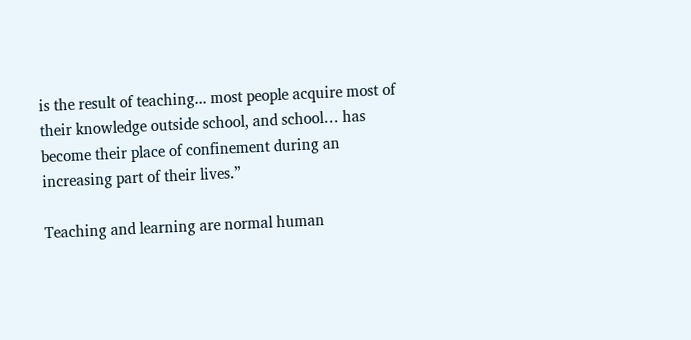is the result of teaching... most people acquire most of their knowledge outside school, and school… has become their place of confinement during an increasing part of their lives.”

Teaching and learning are normal human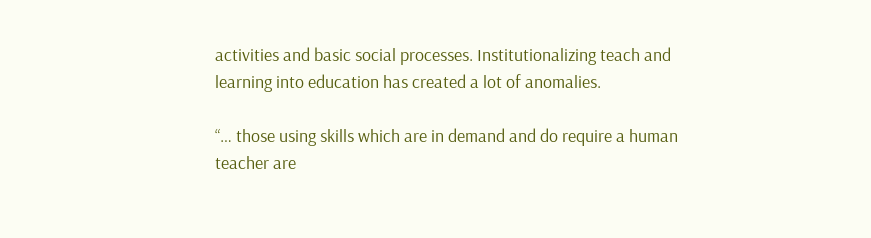activities and basic social processes. Institutionalizing teach and learning into education has created a lot of anomalies.

“… those using skills which are in demand and do require a human teacher are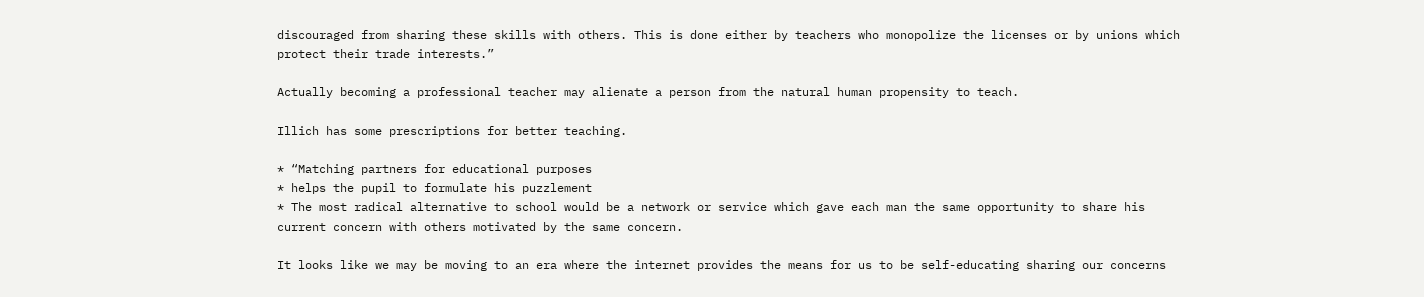discouraged from sharing these skills with others. This is done either by teachers who monopolize the licenses or by unions which protect their trade interests.”

Actually becoming a professional teacher may alienate a person from the natural human propensity to teach.

Illich has some prescriptions for better teaching.

* “Matching partners for educational purposes
* helps the pupil to formulate his puzzlement
* The most radical alternative to school would be a network or service which gave each man the same opportunity to share his current concern with others motivated by the same concern.

It looks like we may be moving to an era where the internet provides the means for us to be self-educating sharing our concerns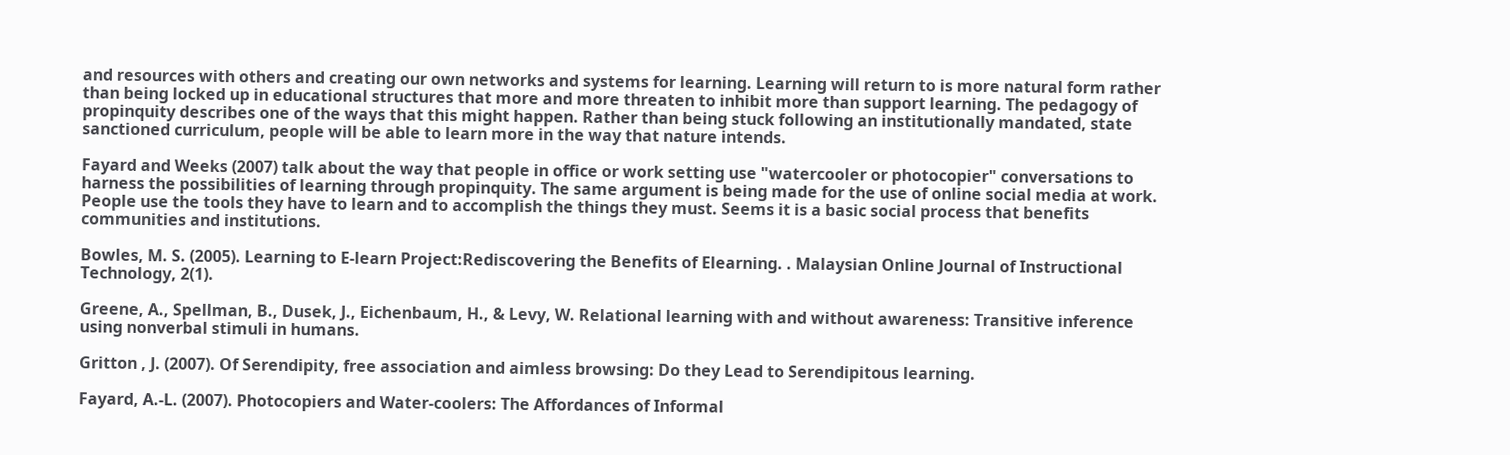and resources with others and creating our own networks and systems for learning. Learning will return to is more natural form rather than being locked up in educational structures that more and more threaten to inhibit more than support learning. The pedagogy of propinquity describes one of the ways that this might happen. Rather than being stuck following an institutionally mandated, state sanctioned curriculum, people will be able to learn more in the way that nature intends.

Fayard and Weeks (2007) talk about the way that people in office or work setting use "watercooler or photocopier" conversations to harness the possibilities of learning through propinquity. The same argument is being made for the use of online social media at work. People use the tools they have to learn and to accomplish the things they must. Seems it is a basic social process that benefits communities and institutions.

Bowles, M. S. (2005). Learning to E-learn Project:Rediscovering the Benefits of Elearning. . Malaysian Online Journal of Instructional Technology, 2(1).

Greene, A., Spellman, B., Dusek, J., Eichenbaum, H., & Levy, W. Relational learning with and without awareness: Transitive inference using nonverbal stimuli in humans.

Gritton , J. (2007). Of Serendipity, free association and aimless browsing: Do they Lead to Serendipitous learning.

Fayard, A.-L. (2007). Photocopiers and Water-coolers: The Affordances of Informal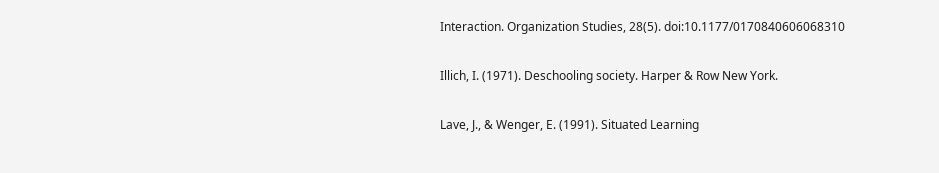Interaction. Organization Studies, 28(5). doi:10.1177/0170840606068310

Illich, I. (1971). Deschooling society. Harper & Row New York.

Lave, J., & Wenger, E. (1991). Situated Learning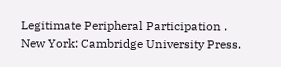Legitimate Peripheral Participation . New York: Cambridge University Press.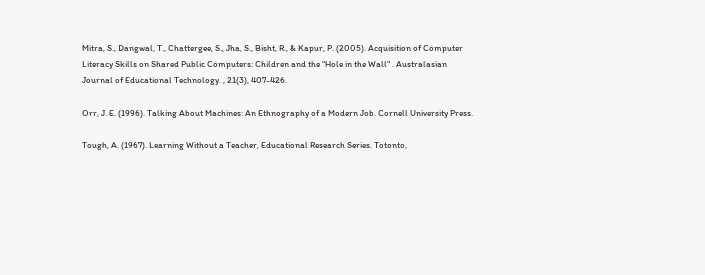Mitra, S., Dangwal, T., Chattergee, S., Jha, S., Bisht, R., & Kapur, P. (2005). Acquisition of Computer Literacy Skills on Shared Public Computers: Children and the "Hole in the Wall" . Australasian Journal of Educational Technology. , 21(3), 407-426.

Orr, J. E. (1996). Talking About Machines: An Ethnography of a Modern Job. Cornell University Press.

Tough, A. (1967). Learning Without a Teacher, Educational Research Series. Totonto,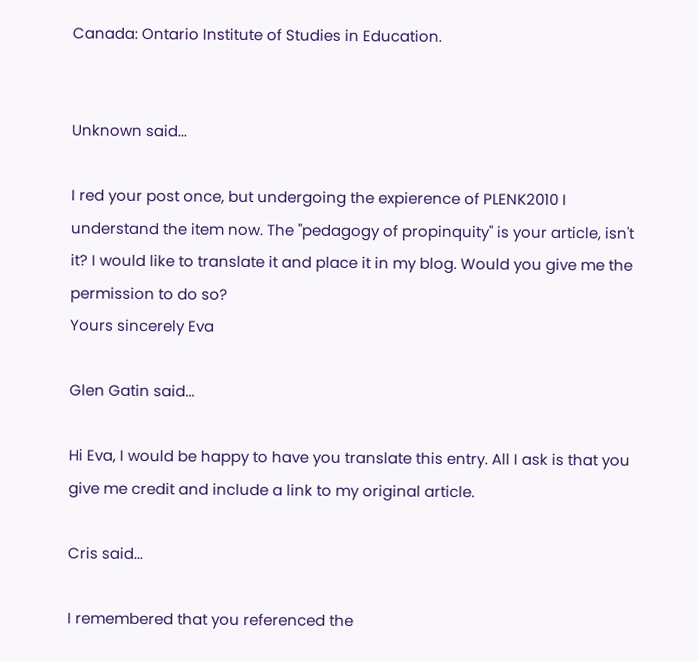Canada: Ontario Institute of Studies in Education.


Unknown said...

I red your post once, but undergoing the expierence of PLENK2010 I understand the item now. The "pedagogy of propinquity" is your article, isn't it? I would like to translate it and place it in my blog. Would you give me the permission to do so?
Yours sincerely Eva

Glen Gatin said...

Hi Eva, I would be happy to have you translate this entry. All I ask is that you give me credit and include a link to my original article.

Cris said...

I remembered that you referenced the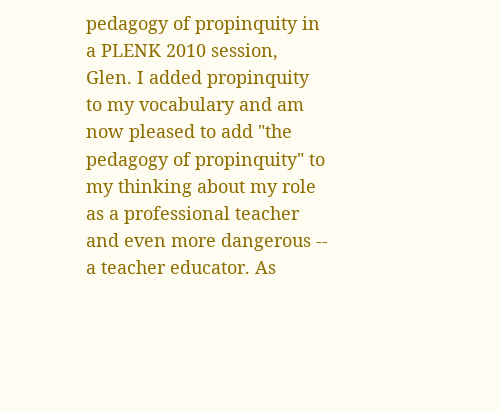pedagogy of propinquity in a PLENK 2010 session, Glen. I added propinquity to my vocabulary and am now pleased to add "the pedagogy of propinquity" to my thinking about my role as a professional teacher and even more dangerous -- a teacher educator. As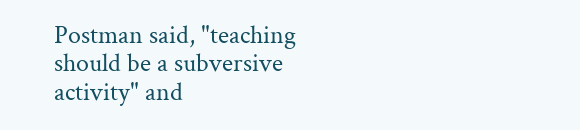Postman said, "teaching should be a subversive activity" and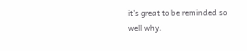it's great to be reminded so well why.